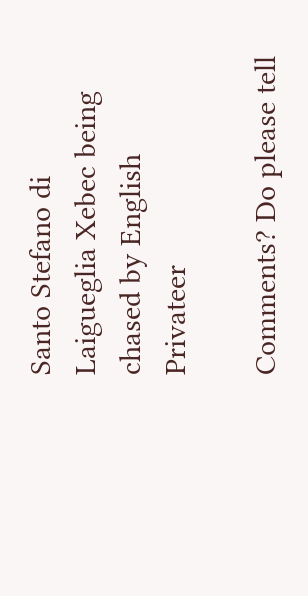Santo Stefano di Laigueglia Xebec being chased by English Privateer

Comments? Do please tell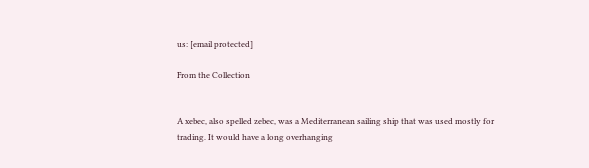us: [email protected]

From the Collection


A xebec, also spelled zebec, was a Mediterranean sailing ship that was used mostly for trading. It would have a long overhanging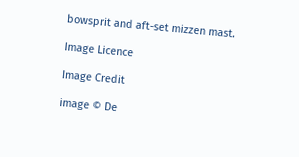bowsprit and aft-set mizzen mast.

Image Licence

Image Credit

image © De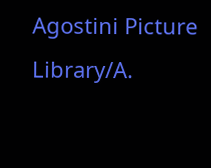Agostini Picture Library/A.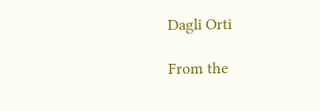Dagli Orti

From the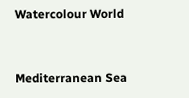Watercolour World


Mediterranean Sea